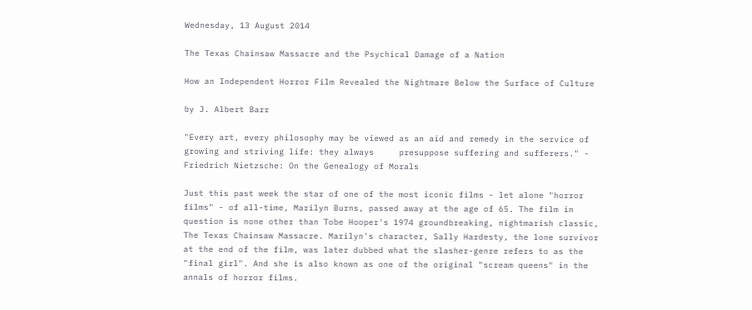Wednesday, 13 August 2014

The Texas Chainsaw Massacre and the Psychical Damage of a Nation

How an Independent Horror Film Revealed the Nightmare Below the Surface of Culture

by J. Albert Barr

"Every art, every philosophy may be viewed as an aid and remedy in the service of growing and striving life: they always     presuppose suffering and sufferers." - Friedrich Nietzsche: On the Genealogy of Morals

Just this past week the star of one of the most iconic films - let alone "horror films" - of all-time, Marilyn Burns, passed away at the age of 65. The film in question is none other than Tobe Hooper's 1974 groundbreaking, nightmarish classic, The Texas Chainsaw Massacre. Marilyn's character, Sally Hardesty, the lone survivor at the end of the film, was later dubbed what the slasher-genre refers to as the "final girl". And she is also known as one of the original "scream queens" in the annals of horror films.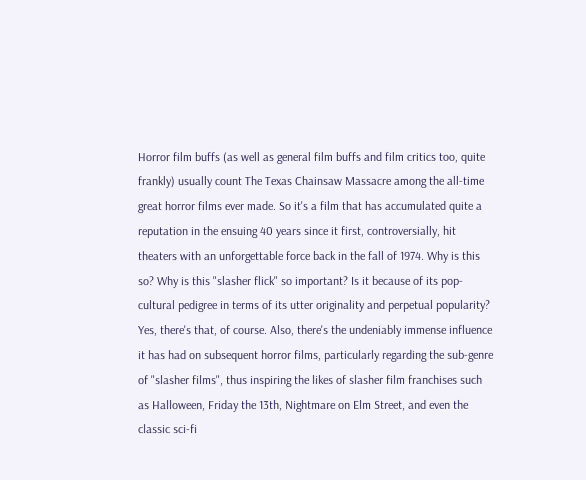Horror film buffs (as well as general film buffs and film critics too, quite frankly) usually count The Texas Chainsaw Massacre among the all-time great horror films ever made. So it's a film that has accumulated quite a reputation in the ensuing 40 years since it first, controversially, hit theaters with an unforgettable force back in the fall of 1974. Why is this so? Why is this "slasher flick" so important? Is it because of its pop-cultural pedigree in terms of its utter originality and perpetual popularity? Yes, there's that, of course. Also, there's the undeniably immense influence it has had on subsequent horror films, particularly regarding the sub-genre of "slasher films", thus inspiring the likes of slasher film franchises such as Halloween, Friday the 13th, Nightmare on Elm Street, and even the classic sci-fi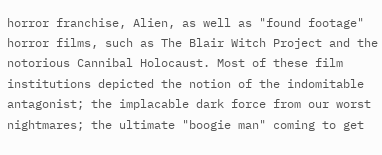horror franchise, Alien, as well as "found footage" horror films, such as The Blair Witch Project and the notorious Cannibal Holocaust. Most of these film institutions depicted the notion of the indomitable antagonist; the implacable dark force from our worst nightmares; the ultimate "boogie man" coming to get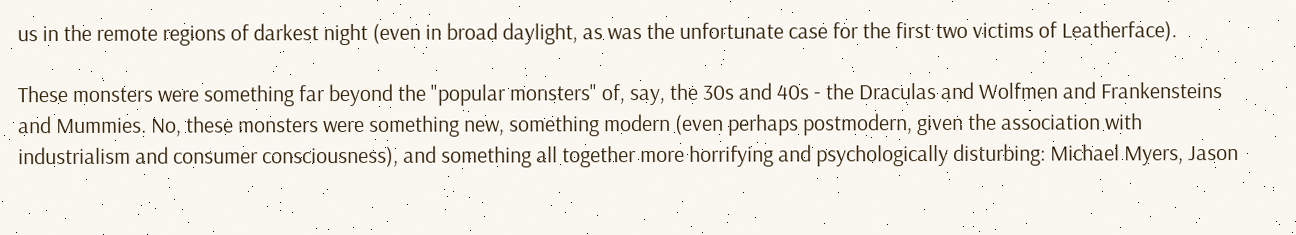us in the remote regions of darkest night (even in broad daylight, as was the unfortunate case for the first two victims of Leatherface).

These monsters were something far beyond the "popular monsters" of, say, the 30s and 40s - the Draculas and Wolfmen and Frankensteins and Mummies. No, these monsters were something new, something modern (even perhaps postmodern, given the association with industrialism and consumer consciousness), and something all together more horrifying and psychologically disturbing: Michael Myers, Jason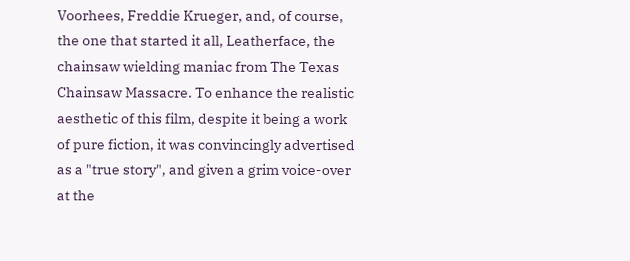Voorhees, Freddie Krueger, and, of course, the one that started it all, Leatherface, the chainsaw wielding maniac from The Texas Chainsaw Massacre. To enhance the realistic aesthetic of this film, despite it being a work of pure fiction, it was convincingly advertised as a "true story", and given a grim voice-over at the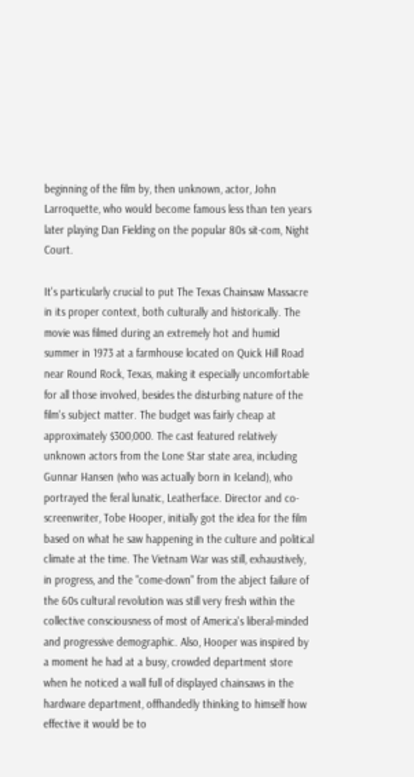beginning of the film by, then unknown, actor, John Larroquette, who would become famous less than ten years later playing Dan Fielding on the popular 80s sit-com, Night Court.

It's particularly crucial to put The Texas Chainsaw Massacre in its proper context, both culturally and historically. The movie was filmed during an extremely hot and humid summer in 1973 at a farmhouse located on Quick Hill Road near Round Rock, Texas, making it especially uncomfortable for all those involved, besides the disturbing nature of the film's subject matter. The budget was fairly cheap at approximately $300,000. The cast featured relatively unknown actors from the Lone Star state area, including Gunnar Hansen (who was actually born in Iceland), who portrayed the feral lunatic, Leatherface. Director and co-screenwriter, Tobe Hooper, initially got the idea for the film based on what he saw happening in the culture and political climate at the time. The Vietnam War was still, exhaustively, in progress, and the "come-down" from the abject failure of the 60s cultural revolution was still very fresh within the collective consciousness of most of America's liberal-minded and progressive demographic. Also, Hooper was inspired by a moment he had at a busy, crowded department store when he noticed a wall full of displayed chainsaws in the hardware department, offhandedly thinking to himself how effective it would be to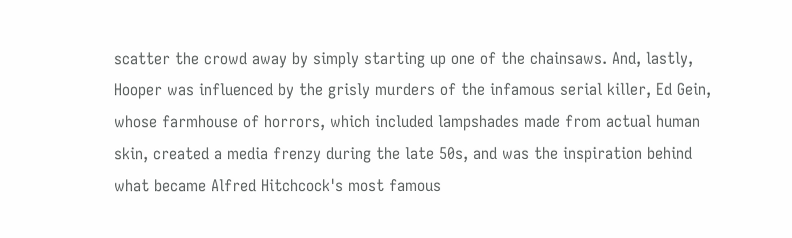scatter the crowd away by simply starting up one of the chainsaws. And, lastly, Hooper was influenced by the grisly murders of the infamous serial killer, Ed Gein, whose farmhouse of horrors, which included lampshades made from actual human skin, created a media frenzy during the late 50s, and was the inspiration behind what became Alfred Hitchcock's most famous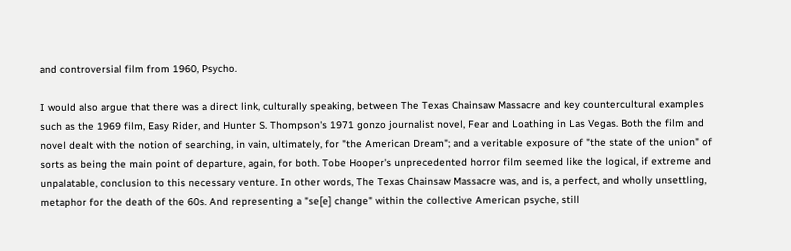and controversial film from 1960, Psycho.

I would also argue that there was a direct link, culturally speaking, between The Texas Chainsaw Massacre and key countercultural examples such as the 1969 film, Easy Rider, and Hunter S. Thompson's 1971 gonzo journalist novel, Fear and Loathing in Las Vegas. Both the film and novel dealt with the notion of searching, in vain, ultimately, for "the American Dream"; and a veritable exposure of "the state of the union" of sorts as being the main point of departure, again, for both. Tobe Hooper's unprecedented horror film seemed like the logical, if extreme and unpalatable, conclusion to this necessary venture. In other words, The Texas Chainsaw Massacre was, and is, a perfect, and wholly unsettling, metaphor for the death of the 60s. And representing a "se[e] change" within the collective American psyche, still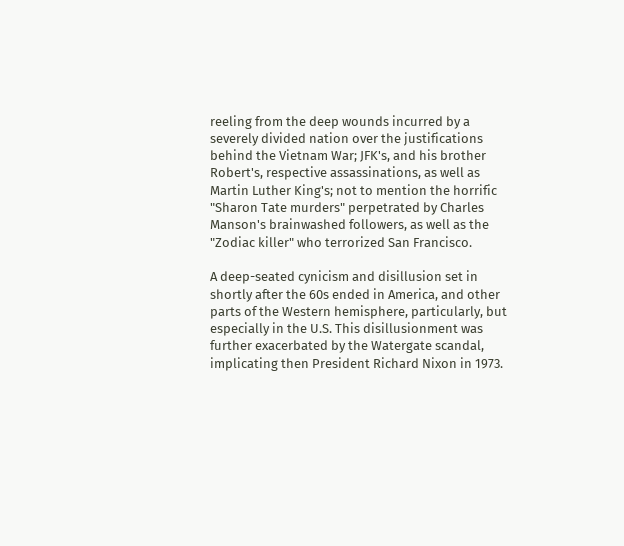reeling from the deep wounds incurred by a severely divided nation over the justifications behind the Vietnam War; JFK's, and his brother Robert's, respective assassinations, as well as Martin Luther King's; not to mention the horrific "Sharon Tate murders" perpetrated by Charles Manson's brainwashed followers, as well as the "Zodiac killer" who terrorized San Francisco.

A deep-seated cynicism and disillusion set in shortly after the 60s ended in America, and other parts of the Western hemisphere, particularly, but especially in the U.S. This disillusionment was further exacerbated by the Watergate scandal, implicating then President Richard Nixon in 1973.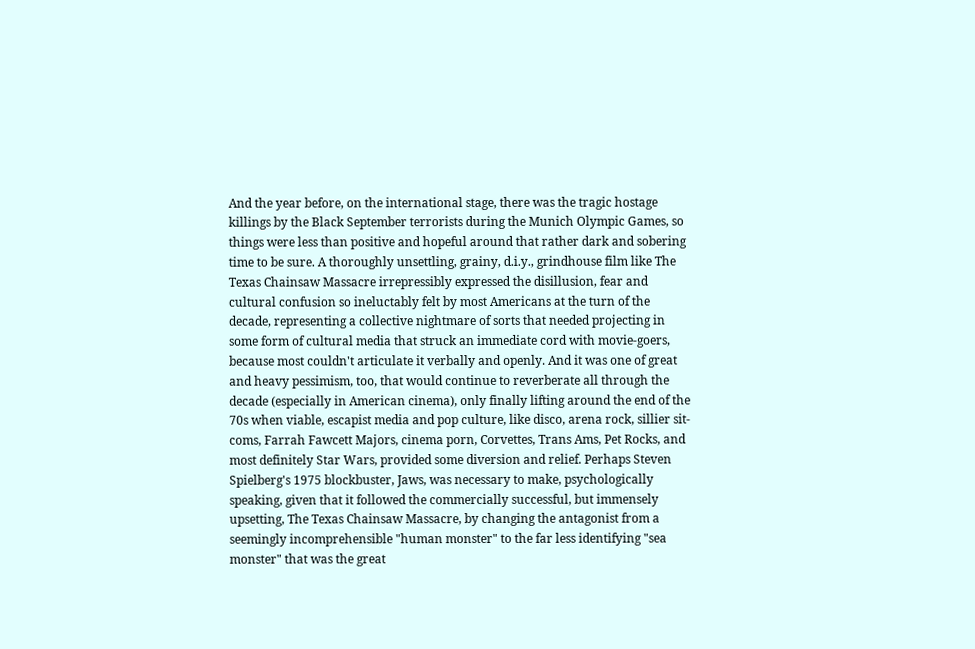And the year before, on the international stage, there was the tragic hostage killings by the Black September terrorists during the Munich Olympic Games, so things were less than positive and hopeful around that rather dark and sobering time to be sure. A thoroughly unsettling, grainy, d.i.y., grindhouse film like The Texas Chainsaw Massacre irrepressibly expressed the disillusion, fear and cultural confusion so ineluctably felt by most Americans at the turn of the decade, representing a collective nightmare of sorts that needed projecting in some form of cultural media that struck an immediate cord with movie-goers, because most couldn't articulate it verbally and openly. And it was one of great and heavy pessimism, too, that would continue to reverberate all through the decade (especially in American cinema), only finally lifting around the end of the 70s when viable, escapist media and pop culture, like disco, arena rock, sillier sit-coms, Farrah Fawcett Majors, cinema porn, Corvettes, Trans Ams, Pet Rocks, and most definitely Star Wars, provided some diversion and relief. Perhaps Steven Spielberg's 1975 blockbuster, Jaws, was necessary to make, psychologically speaking, given that it followed the commercially successful, but immensely upsetting, The Texas Chainsaw Massacre, by changing the antagonist from a seemingly incomprehensible "human monster" to the far less identifying "sea monster" that was the great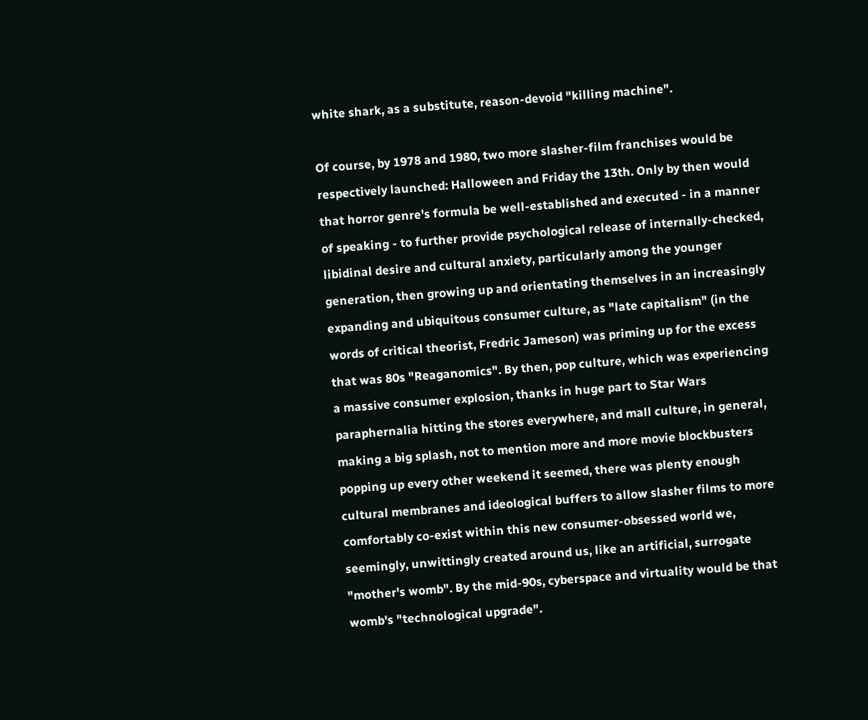white shark, as a substitute, reason-devoid "killing machine".

Of course, by 1978 and 1980, two more slasher-film franchises would be respectively launched: Halloween and Friday the 13th. Only by then would that horror genre's formula be well-established and executed - in a manner of speaking - to further provide psychological release of internally-checked, libidinal desire and cultural anxiety, particularly among the younger generation, then growing up and orientating themselves in an increasingly expanding and ubiquitous consumer culture, as "late capitalism" (in the words of critical theorist, Fredric Jameson) was priming up for the excess that was 80s "Reaganomics". By then, pop culture, which was experiencing a massive consumer explosion, thanks in huge part to Star Wars paraphernalia hitting the stores everywhere, and mall culture, in general, making a big splash, not to mention more and more movie blockbusters popping up every other weekend it seemed, there was plenty enough cultural membranes and ideological buffers to allow slasher films to more comfortably co-exist within this new consumer-obsessed world we, seemingly, unwittingly created around us, like an artificial, surrogate "mother's womb". By the mid-90s, cyberspace and virtuality would be that womb's "technological upgrade".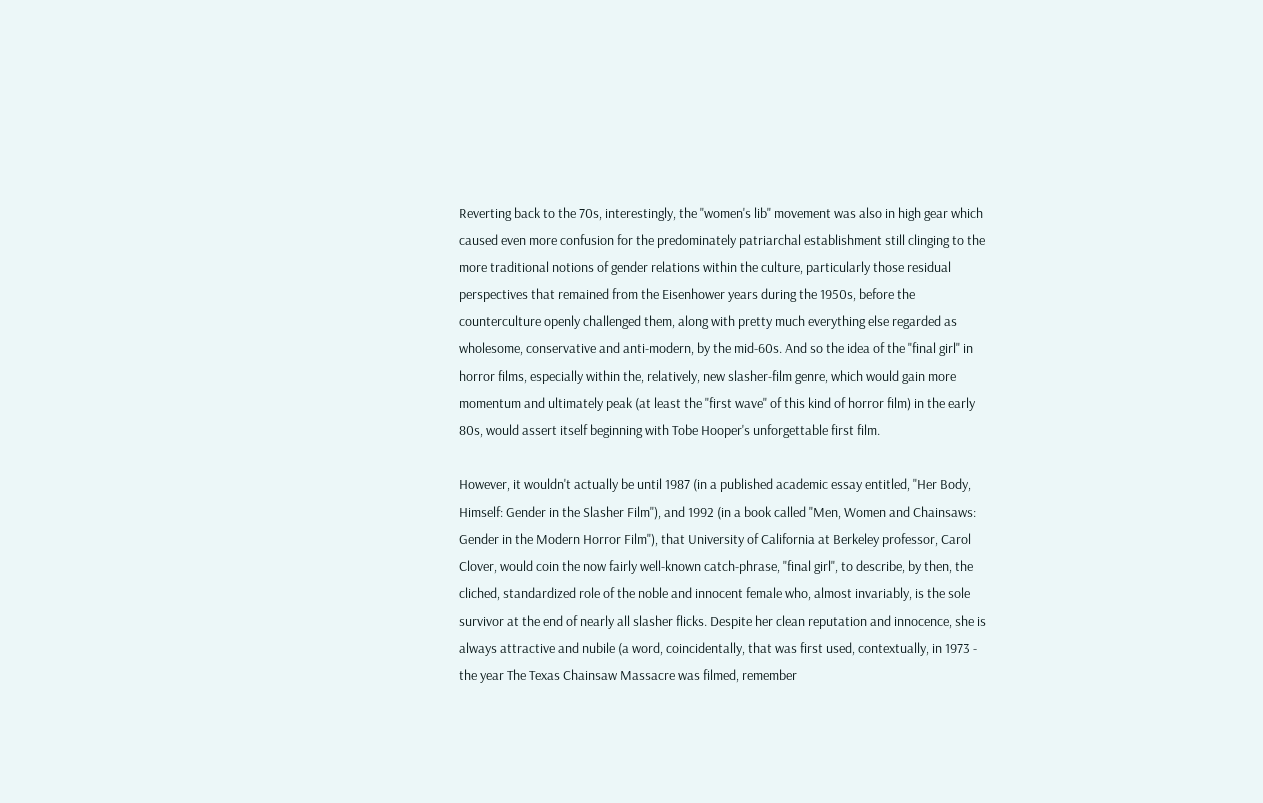Reverting back to the 70s, interestingly, the "women's lib" movement was also in high gear which caused even more confusion for the predominately patriarchal establishment still clinging to the more traditional notions of gender relations within the culture, particularly those residual perspectives that remained from the Eisenhower years during the 1950s, before the counterculture openly challenged them, along with pretty much everything else regarded as wholesome, conservative and anti-modern, by the mid-60s. And so the idea of the "final girl" in horror films, especially within the, relatively, new slasher-film genre, which would gain more momentum and ultimately peak (at least the "first wave" of this kind of horror film) in the early 80s, would assert itself beginning with Tobe Hooper's unforgettable first film.

However, it wouldn't actually be until 1987 (in a published academic essay entitled, "Her Body, Himself: Gender in the Slasher Film"), and 1992 (in a book called "Men, Women and Chainsaws: Gender in the Modern Horror Film"), that University of California at Berkeley professor, Carol Clover, would coin the now fairly well-known catch-phrase, "final girl", to describe, by then, the cliched, standardized role of the noble and innocent female who, almost invariably, is the sole survivor at the end of nearly all slasher flicks. Despite her clean reputation and innocence, she is always attractive and nubile (a word, coincidentally, that was first used, contextually, in 1973 - the year The Texas Chainsaw Massacre was filmed, remember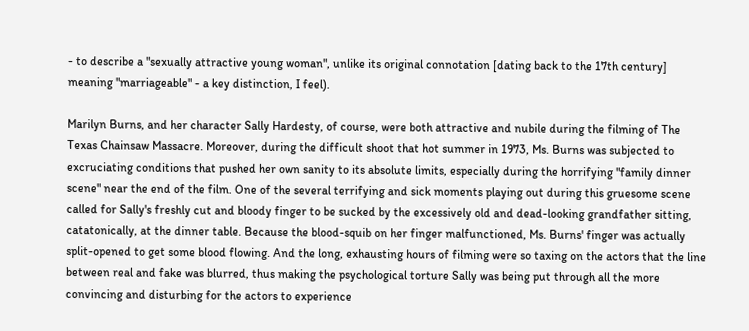- to describe a "sexually attractive young woman", unlike its original connotation [dating back to the 17th century] meaning "marriageable" - a key distinction, I feel).

Marilyn Burns, and her character Sally Hardesty, of course, were both attractive and nubile during the filming of The Texas Chainsaw Massacre. Moreover, during the difficult shoot that hot summer in 1973, Ms. Burns was subjected to excruciating conditions that pushed her own sanity to its absolute limits, especially during the horrifying "family dinner scene" near the end of the film. One of the several terrifying and sick moments playing out during this gruesome scene called for Sally's freshly cut and bloody finger to be sucked by the excessively old and dead-looking grandfather sitting, catatonically, at the dinner table. Because the blood-squib on her finger malfunctioned, Ms. Burns' finger was actually split-opened to get some blood flowing. And the long, exhausting hours of filming were so taxing on the actors that the line between real and fake was blurred, thus making the psychological torture Sally was being put through all the more convincing and disturbing for the actors to experience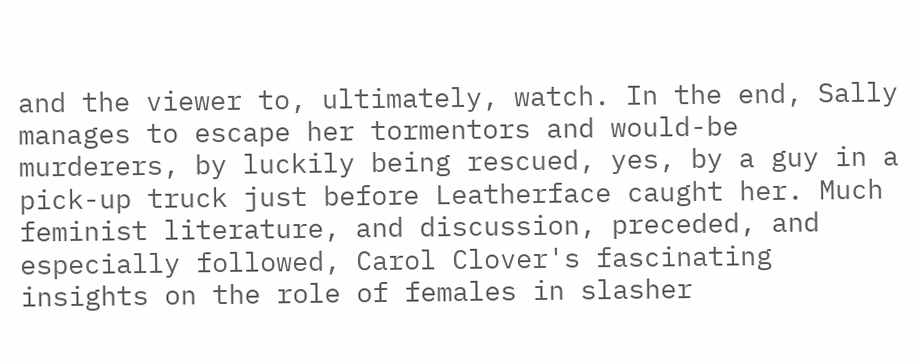and the viewer to, ultimately, watch. In the end, Sally manages to escape her tormentors and would-be murderers, by luckily being rescued, yes, by a guy in a pick-up truck just before Leatherface caught her. Much feminist literature, and discussion, preceded, and especially followed, Carol Clover's fascinating insights on the role of females in slasher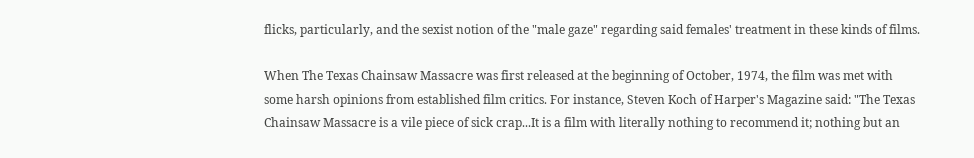flicks, particularly, and the sexist notion of the "male gaze" regarding said females' treatment in these kinds of films.

When The Texas Chainsaw Massacre was first released at the beginning of October, 1974, the film was met with some harsh opinions from established film critics. For instance, Steven Koch of Harper's Magazine said: "The Texas Chainsaw Massacre is a vile piece of sick crap...It is a film with literally nothing to recommend it; nothing but an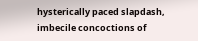hysterically paced slapdash, imbecile concoctions of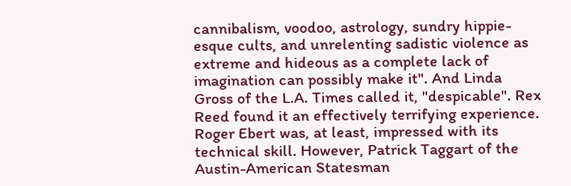cannibalism, voodoo, astrology, sundry hippie-esque cults, and unrelenting sadistic violence as extreme and hideous as a complete lack of imagination can possibly make it". And Linda Gross of the L.A. Times called it, "despicable". Rex Reed found it an effectively terrifying experience. Roger Ebert was, at least, impressed with its technical skill. However, Patrick Taggart of the Austin-American Statesman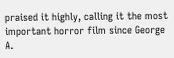praised it highly, calling it the most important horror film since George A.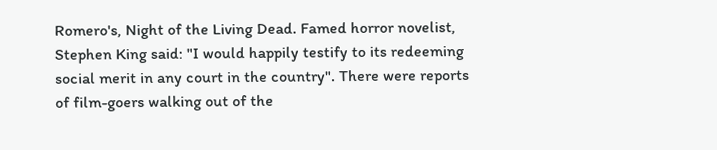Romero's, Night of the Living Dead. Famed horror novelist, Stephen King said: "I would happily testify to its redeeming social merit in any court in the country". There were reports of film-goers walking out of the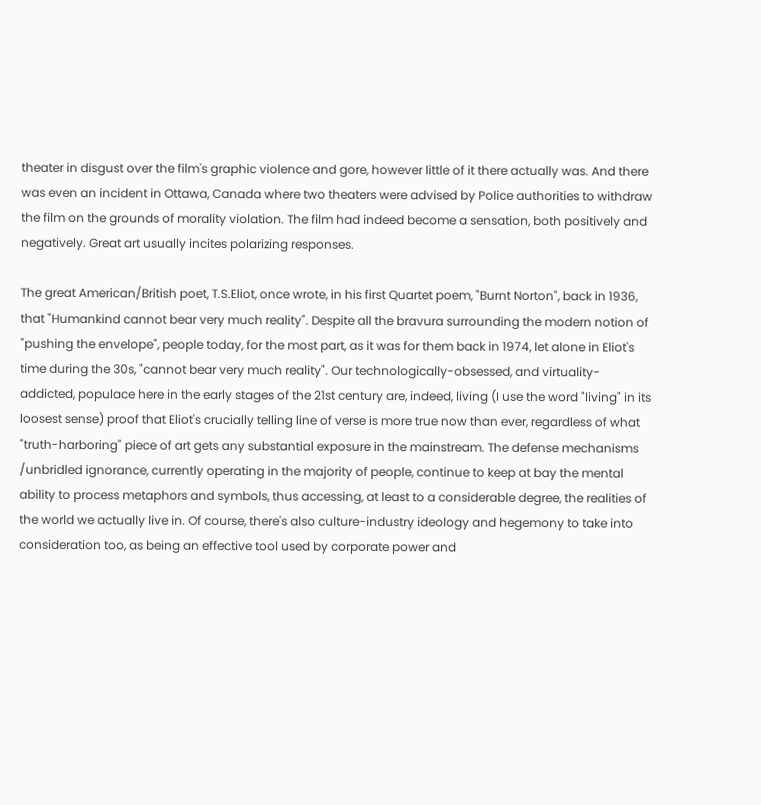theater in disgust over the film's graphic violence and gore, however little of it there actually was. And there was even an incident in Ottawa, Canada where two theaters were advised by Police authorities to withdraw the film on the grounds of morality violation. The film had indeed become a sensation, both positively and negatively. Great art usually incites polarizing responses.

The great American/British poet, T.S.Eliot, once wrote, in his first Quartet poem, "Burnt Norton", back in 1936, that "Humankind cannot bear very much reality". Despite all the bravura surrounding the modern notion of "pushing the envelope", people today, for the most part, as it was for them back in 1974, let alone in Eliot's time during the 30s, "cannot bear very much reality". Our technologically-obsessed, and virtuality-addicted, populace here in the early stages of the 21st century are, indeed, living (I use the word "living" in its loosest sense) proof that Eliot's crucially telling line of verse is more true now than ever, regardless of what "truth-harboring" piece of art gets any substantial exposure in the mainstream. The defense mechanisms /unbridled ignorance, currently operating in the majority of people, continue to keep at bay the mental ability to process metaphors and symbols, thus accessing, at least to a considerable degree, the realities of the world we actually live in. Of course, there's also culture-industry ideology and hegemony to take into consideration too, as being an effective tool used by corporate power and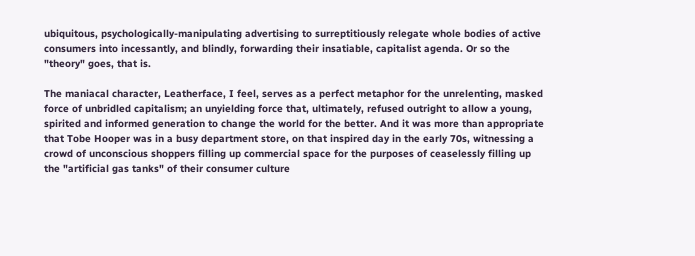ubiquitous, psychologically-manipulating advertising to surreptitiously relegate whole bodies of active consumers into incessantly, and blindly, forwarding their insatiable, capitalist agenda. Or so the "theory" goes, that is.

The maniacal character, Leatherface, I feel, serves as a perfect metaphor for the unrelenting, masked force of unbridled capitalism; an unyielding force that, ultimately, refused outright to allow a young, spirited and informed generation to change the world for the better. And it was more than appropriate that Tobe Hooper was in a busy department store, on that inspired day in the early 70s, witnessing a crowd of unconscious shoppers filling up commercial space for the purposes of ceaselessly filling up the "artificial gas tanks" of their consumer culture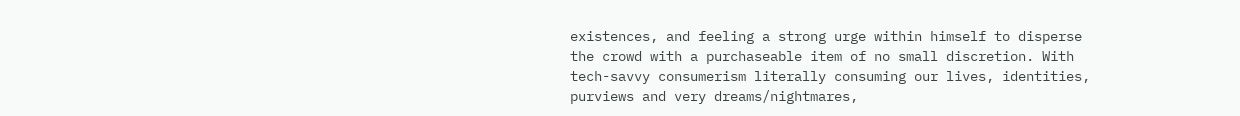existences, and feeling a strong urge within himself to disperse the crowd with a purchaseable item of no small discretion. With tech-savvy consumerism literally consuming our lives, identities, purviews and very dreams/nightmares,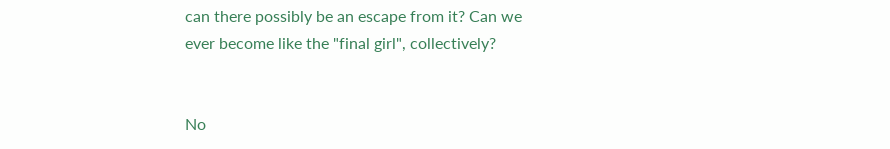can there possibly be an escape from it? Can we ever become like the "final girl", collectively?


No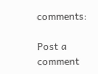comments:

Post a comment